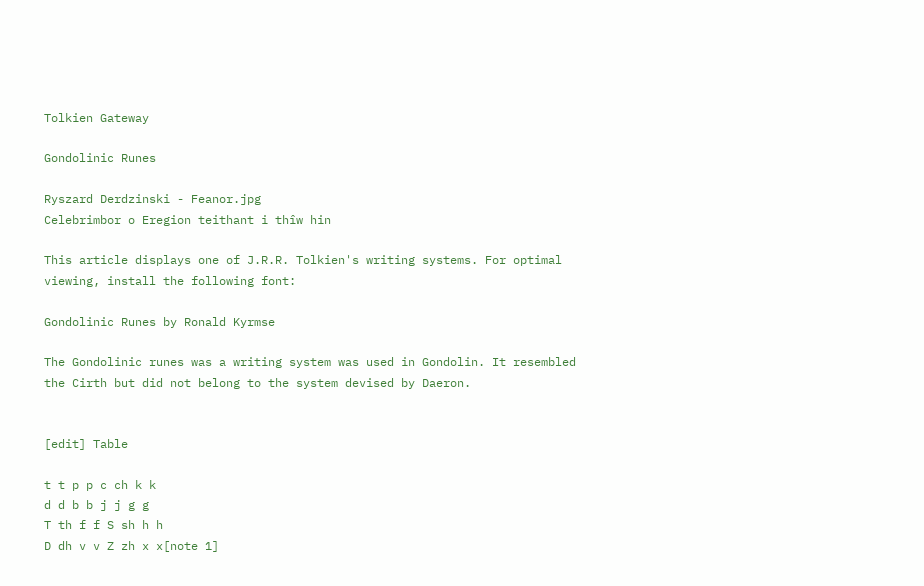Tolkien Gateway

Gondolinic Runes

Ryszard Derdzinski - Feanor.jpg
Celebrimbor o Eregion teithant i thîw hin

This article displays one of J.R.R. Tolkien's writing systems. For optimal viewing, install the following font:

Gondolinic Runes by Ronald Kyrmse

The Gondolinic runes was a writing system was used in Gondolin. It resembled the Cirth but did not belong to the system devised by Daeron.


[edit] Table

t t p p c ch k k
d d b b j j g g
T th f f S sh h h
D dh v v Z zh x x[note 1]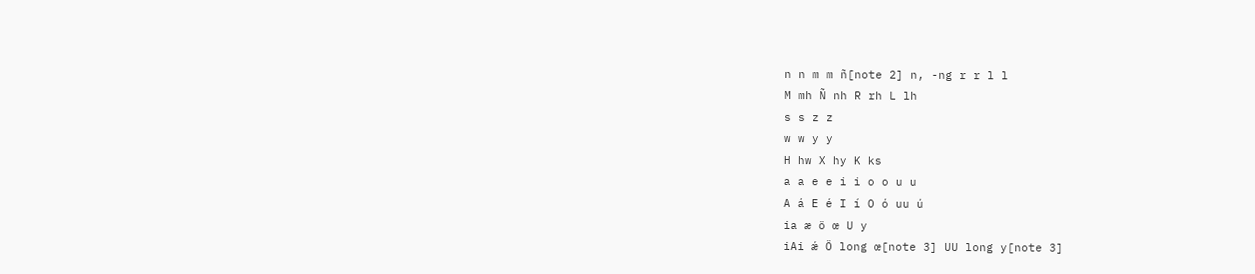n n m m ñ[note 2] n, -ng r r l l
M mh Ñ nh R rh L lh
s s z z
w w y y
H hw X hy K ks
a a e e i i o o u u
A á E é I í O ó uu ú
ia æ ö œ U y
iAi ǽ Ö long œ[note 3] UU long y[note 3]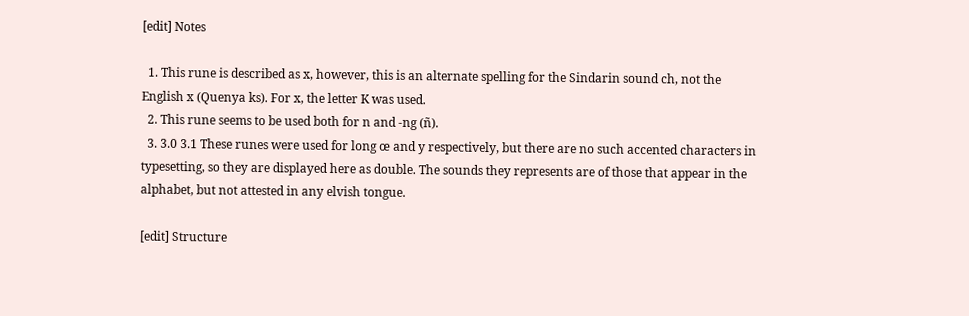[edit] Notes

  1. This rune is described as x, however, this is an alternate spelling for the Sindarin sound ch, not the English x (Quenya ks). For x, the letter K was used.
  2. This rune seems to be used both for n and -ng (ñ).
  3. 3.0 3.1 These runes were used for long œ and y respectively, but there are no such accented characters in typesetting, so they are displayed here as double. The sounds they represents are of those that appear in the alphabet, but not attested in any elvish tongue.

[edit] Structure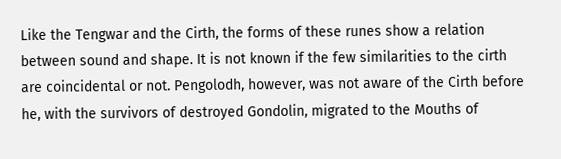Like the Tengwar and the Cirth, the forms of these runes show a relation between sound and shape. It is not known if the few similarities to the cirth are coincidental or not. Pengolodh, however, was not aware of the Cirth before he, with the survivors of destroyed Gondolin, migrated to the Mouths of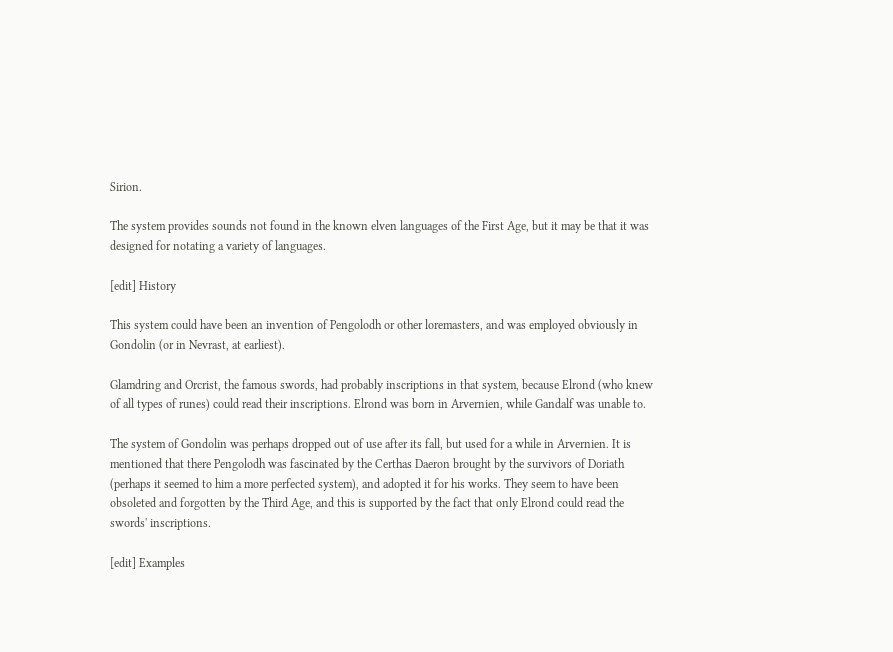Sirion.

The system provides sounds not found in the known elven languages of the First Age, but it may be that it was designed for notating a variety of languages.

[edit] History

This system could have been an invention of Pengolodh or other loremasters, and was employed obviously in Gondolin (or in Nevrast, at earliest).

Glamdring and Orcrist, the famous swords, had probably inscriptions in that system, because Elrond (who knew of all types of runes) could read their inscriptions. Elrond was born in Arvernien, while Gandalf was unable to.

The system of Gondolin was perhaps dropped out of use after its fall, but used for a while in Arvernien. It is mentioned that there Pengolodh was fascinated by the Certhas Daeron brought by the survivors of Doriath (perhaps it seemed to him a more perfected system), and adopted it for his works. They seem to have been obsoleted and forgotten by the Third Age, and this is supported by the fact that only Elrond could read the swords' inscriptions.

[edit] Examples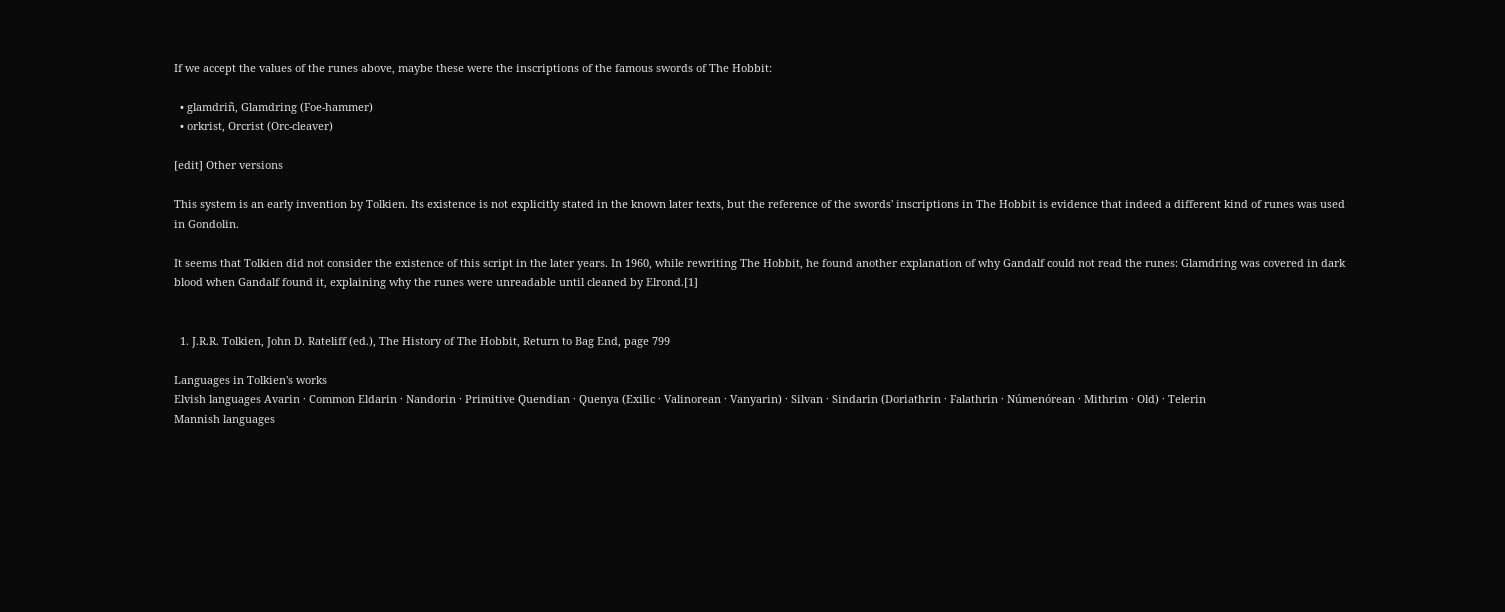If we accept the values of the runes above, maybe these were the inscriptions of the famous swords of The Hobbit:

  • glamdriñ, Glamdring (Foe-hammer)
  • orkrist, Orcrist (Orc-cleaver)

[edit] Other versions

This system is an early invention by Tolkien. Its existence is not explicitly stated in the known later texts, but the reference of the swords' inscriptions in The Hobbit is evidence that indeed a different kind of runes was used in Gondolin.

It seems that Tolkien did not consider the existence of this script in the later years. In 1960, while rewriting The Hobbit, he found another explanation of why Gandalf could not read the runes: Glamdring was covered in dark blood when Gandalf found it, explaining why the runes were unreadable until cleaned by Elrond.[1]


  1. J.R.R. Tolkien, John D. Rateliff (ed.), The History of The Hobbit, Return to Bag End, page 799

Languages in Tolkien's works
Elvish languages Avarin · Common Eldarin · Nandorin · Primitive Quendian · Quenya (Exilic · Valinorean · Vanyarin) · Silvan · Sindarin (Doriathrin · Falathrin · Númenórean · Mithrim · Old) · Telerin
Mannish languages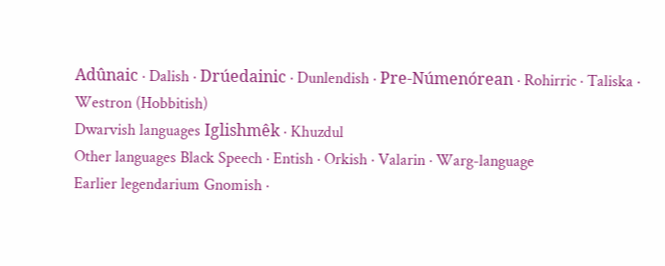Adûnaic · Dalish · Drúedainic · Dunlendish · Pre-Númenórean · Rohirric · Taliska · Westron (Hobbitish)
Dwarvish languages Iglishmêk · Khuzdul
Other languages Black Speech · Entish · Orkish · Valarin · Warg-language
Earlier legendarium Gnomish ·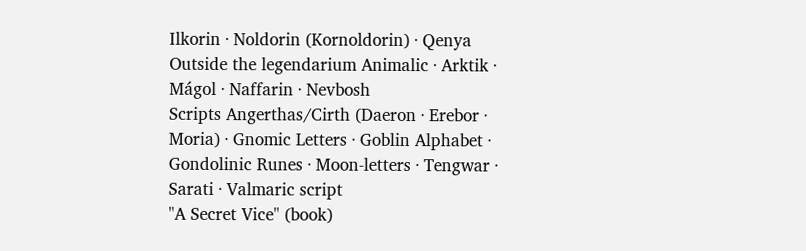Ilkorin · Noldorin (Kornoldorin) · Qenya
Outside the legendarium Animalic · Arktik · Mágol · Naffarin · Nevbosh
Scripts Angerthas/Cirth (Daeron · Erebor · Moria) · Gnomic Letters · Goblin Alphabet · Gondolinic Runes · Moon-letters · Tengwar · Sarati · Valmaric script
"A Secret Vice" (book)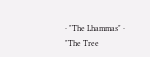· "The Lhammas" · "The Tree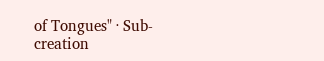of Tongues" · Sub-creation